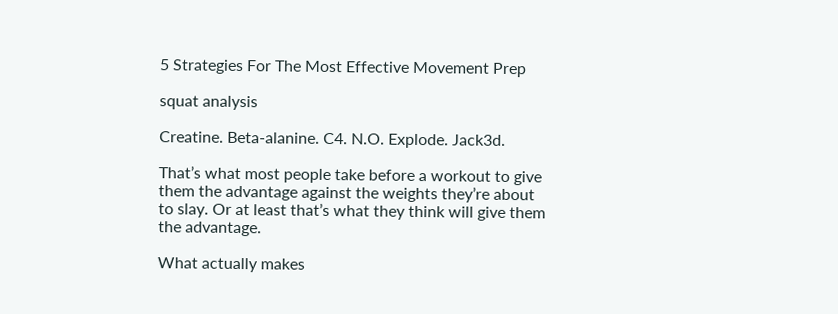5 Strategies For The Most Effective Movement Prep

squat analysis

Creatine. Beta-alanine. C4. N.O. Explode. Jack3d.

That’s what most people take before a workout to give them the advantage against the weights they’re about to slay. Or at least that’s what they think will give them the advantage.

What actually makes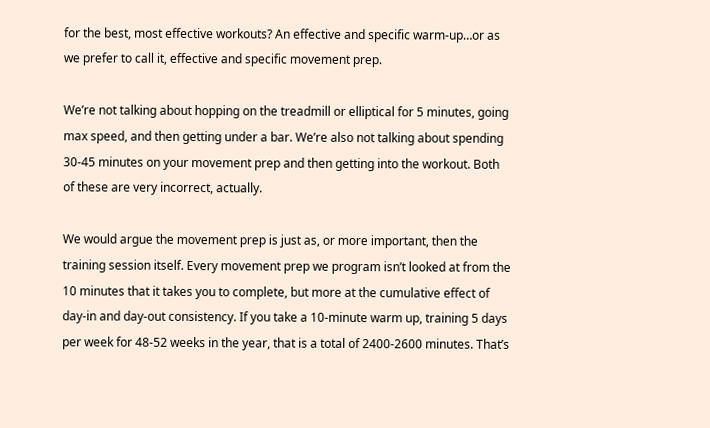for the best, most effective workouts? An effective and specific warm-up…or as we prefer to call it, effective and specific movement prep.

We’re not talking about hopping on the treadmill or elliptical for 5 minutes, going max speed, and then getting under a bar. We’re also not talking about spending 30-45 minutes on your movement prep and then getting into the workout. Both of these are very incorrect, actually.

We would argue the movement prep is just as, or more important, then the training session itself. Every movement prep we program isn’t looked at from the 10 minutes that it takes you to complete, but more at the cumulative effect of day-in and day-out consistency. If you take a 10-minute warm up, training 5 days per week for 48-52 weeks in the year, that is a total of 2400-2600 minutes. That’s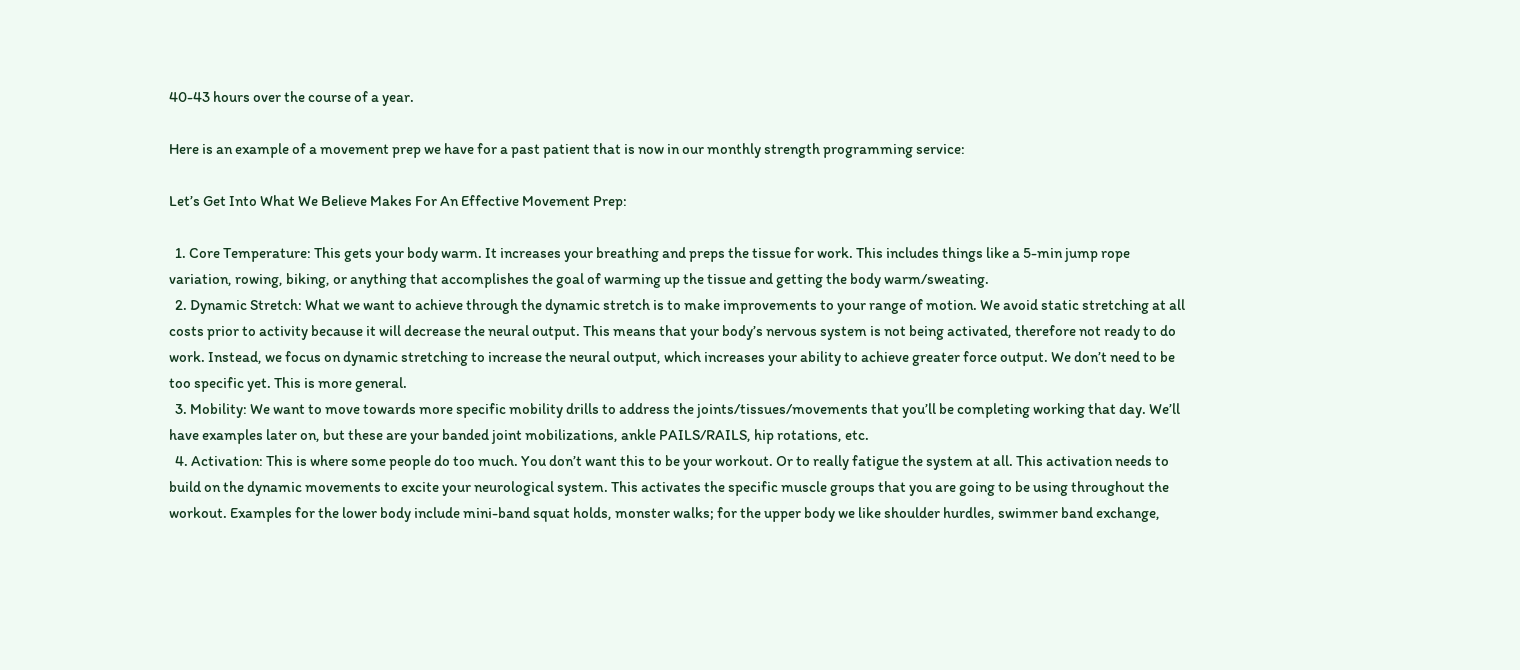40-43 hours over the course of a year.

Here is an example of a movement prep we have for a past patient that is now in our monthly strength programming service:

Let’s Get Into What We Believe Makes For An Effective Movement Prep:

  1. Core Temperature: This gets your body warm. It increases your breathing and preps the tissue for work. This includes things like a 5-min jump rope variation, rowing, biking, or anything that accomplishes the goal of warming up the tissue and getting the body warm/sweating.
  2. Dynamic Stretch: What we want to achieve through the dynamic stretch is to make improvements to your range of motion. We avoid static stretching at all costs prior to activity because it will decrease the neural output. This means that your body’s nervous system is not being activated, therefore not ready to do work. Instead, we focus on dynamic stretching to increase the neural output, which increases your ability to achieve greater force output. We don’t need to be too specific yet. This is more general.
  3. Mobility: We want to move towards more specific mobility drills to address the joints/tissues/movements that you’ll be completing working that day. We’ll have examples later on, but these are your banded joint mobilizations, ankle PAILS/RAILS, hip rotations, etc.
  4. Activation: This is where some people do too much. You don’t want this to be your workout. Or to really fatigue the system at all. This activation needs to build on the dynamic movements to excite your neurological system. This activates the specific muscle groups that you are going to be using throughout the workout. Examples for the lower body include mini-band squat holds, monster walks; for the upper body we like shoulder hurdles, swimmer band exchange,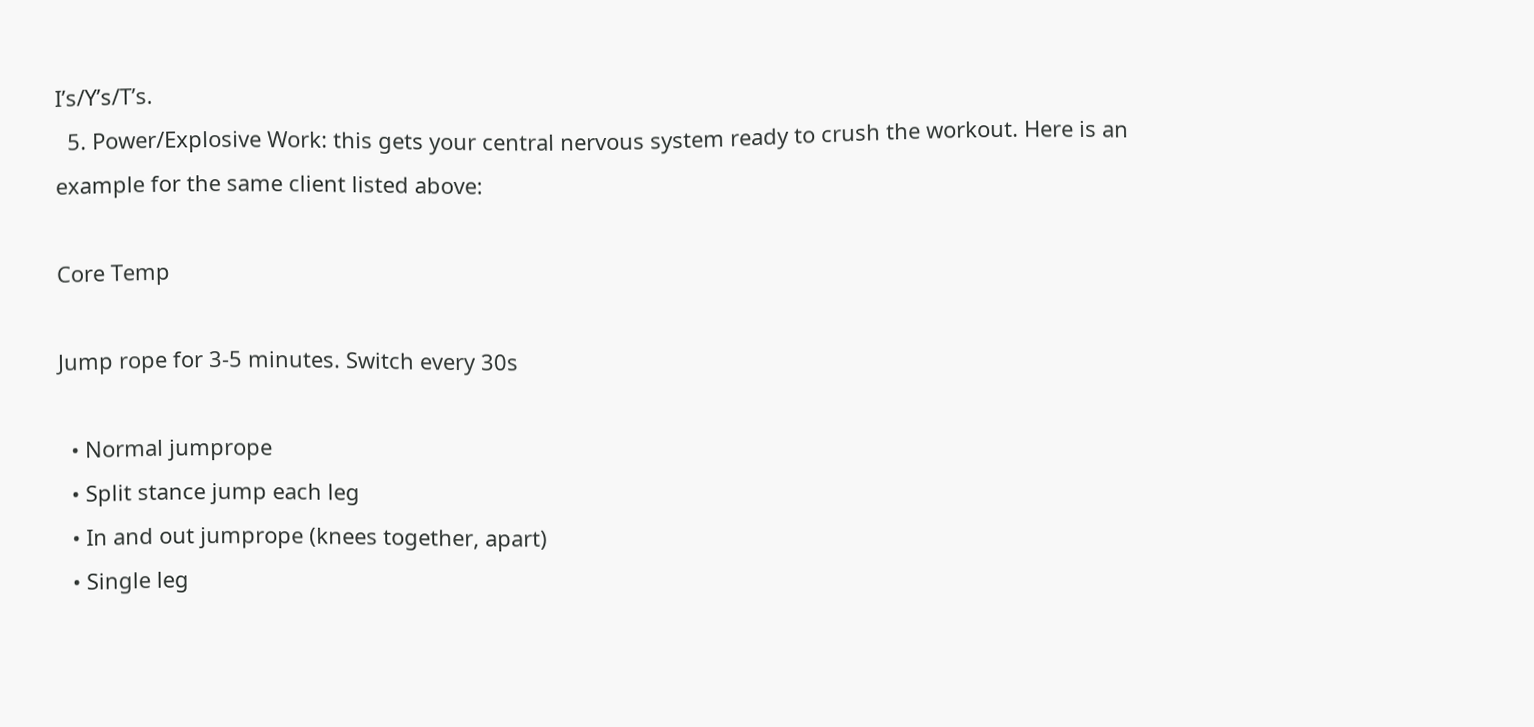I’s/Y’s/T’s.
  5. Power/Explosive Work: this gets your central nervous system ready to crush the workout. Here is an example for the same client listed above:

Core Temp

Jump rope for 3-5 minutes. Switch every 30s

  • Normal jumprope
  • Split stance jump each leg
  • In and out jumprope (knees together, apart)
  • Single leg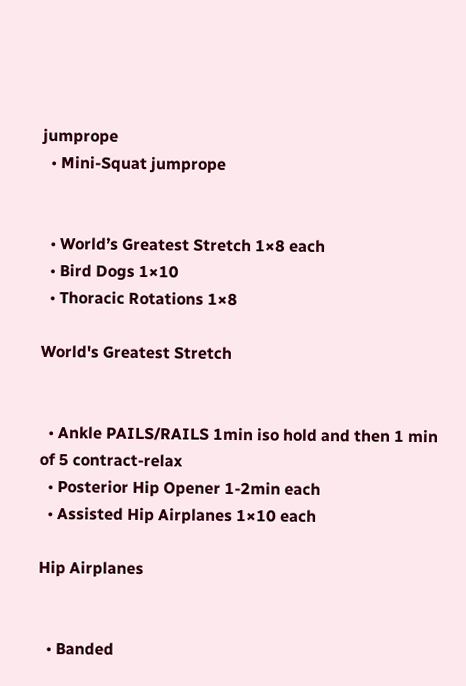jumprope
  • Mini-Squat jumprope


  • World’s Greatest Stretch 1×8 each
  • Bird Dogs 1×10
  • Thoracic Rotations 1×8

World's Greatest Stretch


  • Ankle PAILS/RAILS 1min iso hold and then 1 min of 5 contract-relax
  • Posterior Hip Opener 1-2min each
  • Assisted Hip Airplanes 1×10 each

Hip Airplanes


  • Banded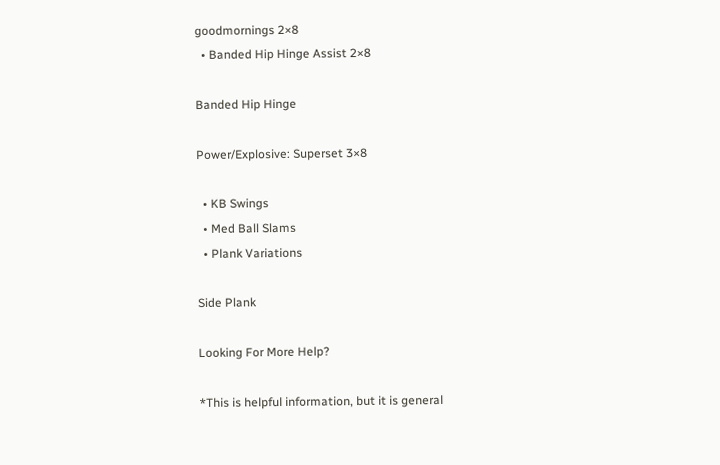goodmornings 2×8
  • Banded Hip Hinge Assist 2×8

Banded Hip Hinge

Power/Explosive: Superset 3×8

  • KB Swings
  • Med Ball Slams
  • Plank Variations

Side Plank

Looking For More Help?

*This is helpful information, but it is general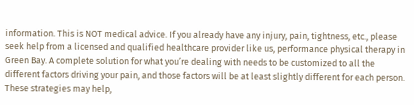information. This is NOT medical advice. If you already have any injury, pain, tightness, etc., please seek help from a licensed and qualified healthcare provider like us, performance physical therapy in Green Bay. A complete solution for what you’re dealing with needs to be customized to all the different factors driving your pain, and those factors will be at least slightly different for each person. These strategies may help,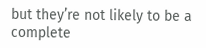but they’re not likely to be a complete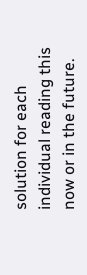solution for each individual reading this now or in the future.